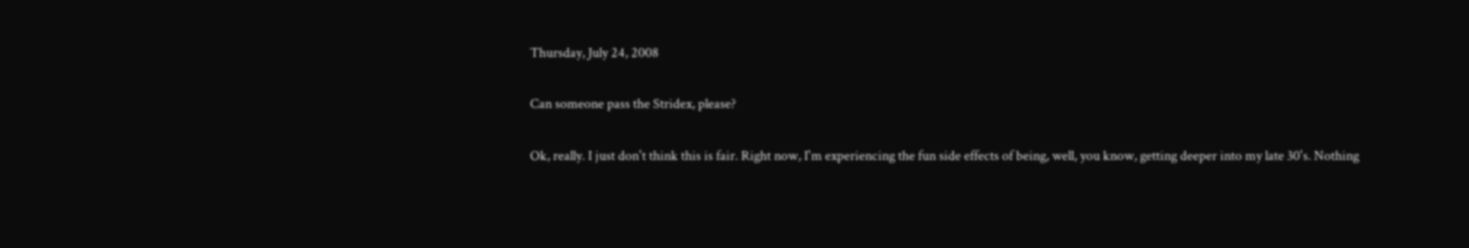Thursday, July 24, 2008

Can someone pass the Stridex, please?

Ok, really. I just don't think this is fair. Right now, I'm experiencing the fun side effects of being, well, you know, getting deeper into my late 30's. Nothing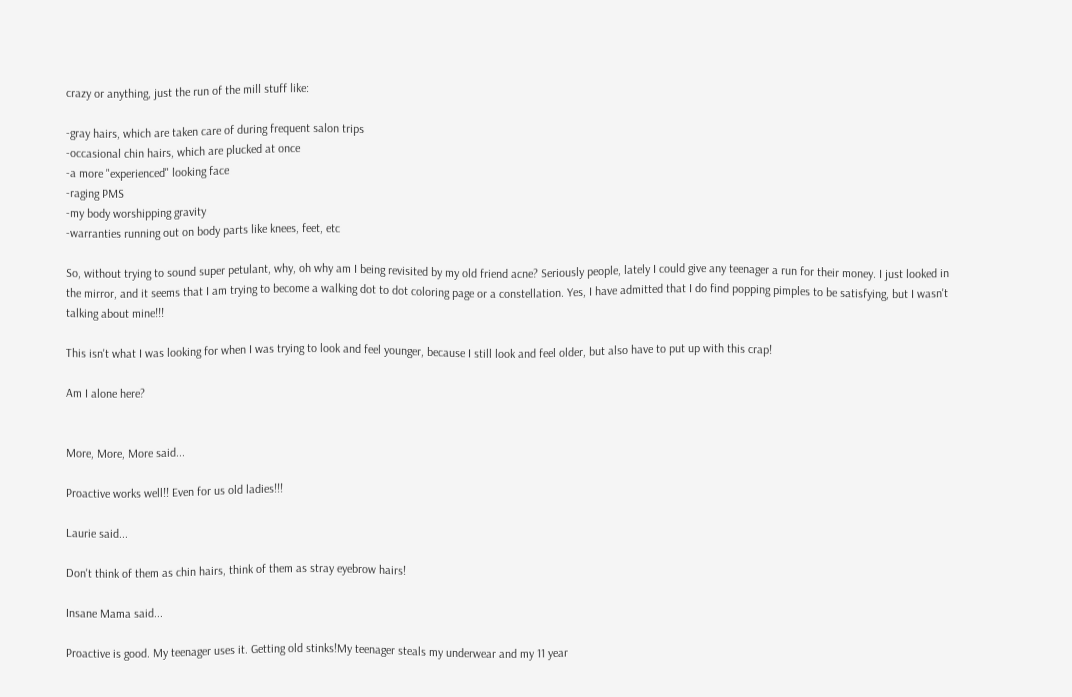crazy or anything, just the run of the mill stuff like:

-gray hairs, which are taken care of during frequent salon trips
-occasional chin hairs, which are plucked at once
-a more "experienced" looking face
-raging PMS
-my body worshipping gravity
-warranties running out on body parts like knees, feet, etc

So, without trying to sound super petulant, why, oh why am I being revisited by my old friend acne? Seriously people, lately I could give any teenager a run for their money. I just looked in the mirror, and it seems that I am trying to become a walking dot to dot coloring page or a constellation. Yes, I have admitted that I do find popping pimples to be satisfying, but I wasn't talking about mine!!!

This isn't what I was looking for when I was trying to look and feel younger, because I still look and feel older, but also have to put up with this crap!

Am I alone here?


More, More, More said...

Proactive works well!! Even for us old ladies!!!

Laurie said...

Don't think of them as chin hairs, think of them as stray eyebrow hairs!

Insane Mama said...

Proactive is good. My teenager uses it. Getting old stinks!My teenager steals my underwear and my 11 year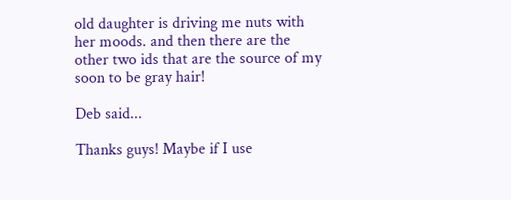old daughter is driving me nuts with her moods. and then there are the other two ids that are the source of my soon to be gray hair!

Deb said...

Thanks guys! Maybe if I use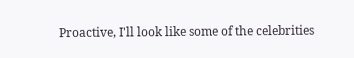Proactive, I'll look like some of the celebrities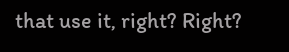that use it, right? Right?